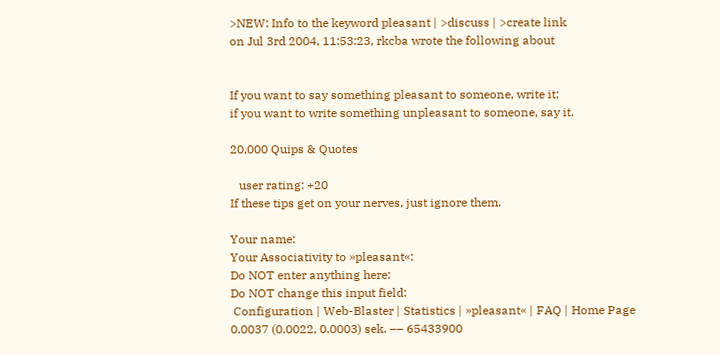>NEW: Info to the keyword pleasant | >discuss | >create link
on Jul 3rd 2004, 11:53:23, rkcba wrote the following about


If you want to say something pleasant to someone, write it;
if you want to write something unpleasant to someone, say it.

20,000 Quips & Quotes

   user rating: +20
If these tips get on your nerves, just ignore them.

Your name:
Your Associativity to »pleasant«:
Do NOT enter anything here:
Do NOT change this input field:
 Configuration | Web-Blaster | Statistics | »pleasant« | FAQ | Home Page
0.0037 (0.0022, 0.0003) sek. –– 65433900